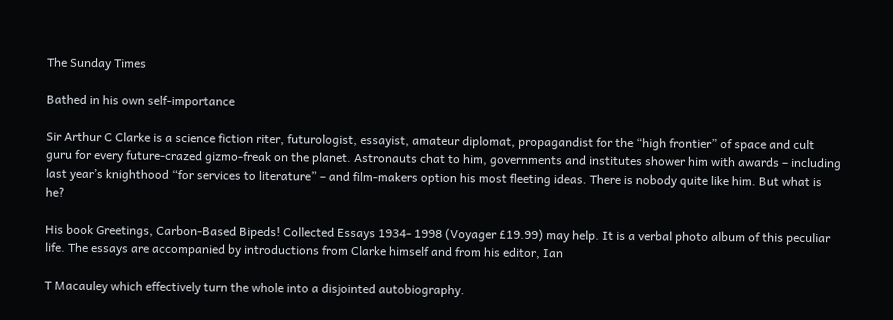The Sunday Times

Bathed in his own self-importance

Sir Arthur C Clarke is a science fiction riter, futurologist, essayist, amateur diplomat, propagandist for the “high frontier” of space and cult guru for every future-crazed gizmo-freak on the planet. Astronauts chat to him, governments and institutes shower him with awards – including last year’s knighthood “for services to literature” – and film-makers option his most fleeting ideas. There is nobody quite like him. But what is he?

His book Greetings, Carbon-Based Bipeds! Collected Essays 1934- 1998 (Voyager £19.99) may help. It is a verbal photo album of this peculiar life. The essays are accompanied by introductions from Clarke himself and from his editor, Ian

T Macauley which effectively turn the whole into a disjointed autobiography.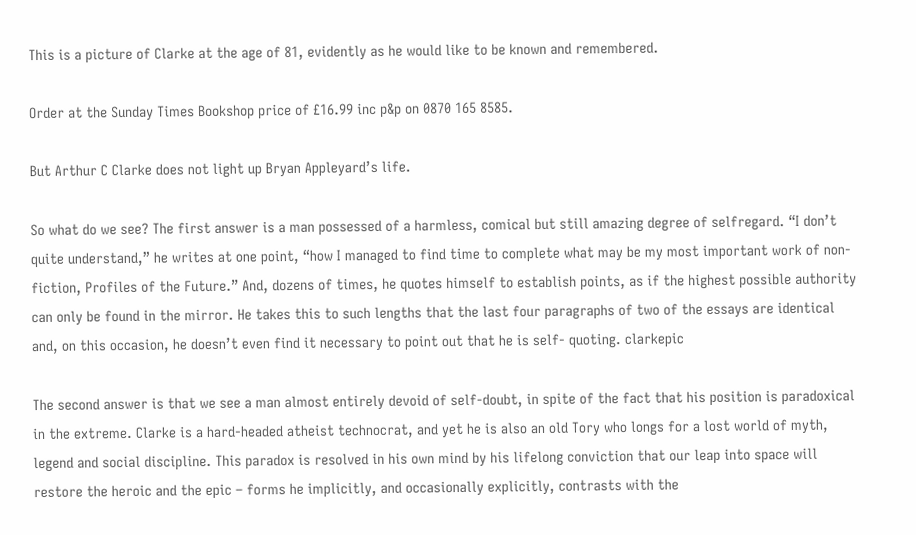This is a picture of Clarke at the age of 81, evidently as he would like to be known and remembered.

Order at the Sunday Times Bookshop price of £16.99 inc p&p on 0870 165 8585.

But Arthur C Clarke does not light up Bryan Appleyard’s life.

So what do we see? The first answer is a man possessed of a harmless, comical but still amazing degree of selfregard. “I don’t quite understand,” he writes at one point, “how I managed to find time to complete what may be my most important work of non-fiction, Profiles of the Future.” And, dozens of times, he quotes himself to establish points, as if the highest possible authority can only be found in the mirror. He takes this to such lengths that the last four paragraphs of two of the essays are identical and, on this occasion, he doesn’t even find it necessary to point out that he is self- quoting. clarkepic

The second answer is that we see a man almost entirely devoid of self-doubt, in spite of the fact that his position is paradoxical in the extreme. Clarke is a hard-headed atheist technocrat, and yet he is also an old Tory who longs for a lost world of myth, legend and social discipline. This paradox is resolved in his own mind by his lifelong conviction that our leap into space will restore the heroic and the epic – forms he implicitly, and occasionally explicitly, contrasts with the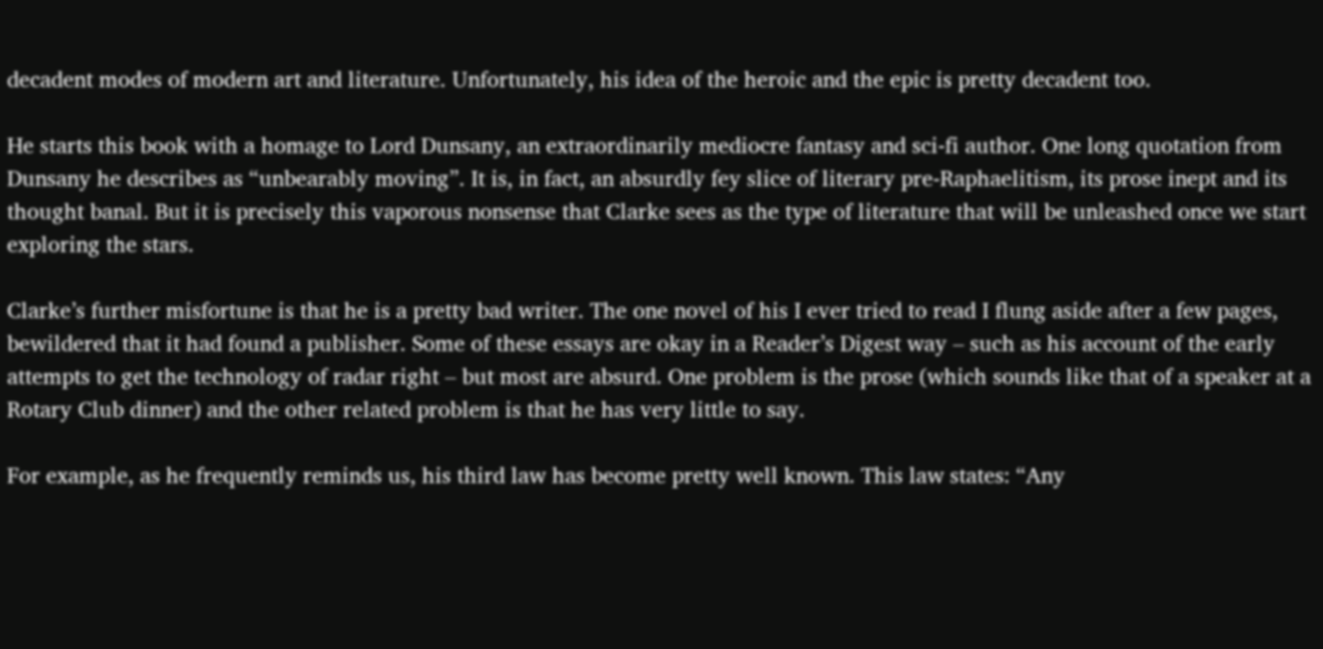decadent modes of modern art and literature. Unfortunately, his idea of the heroic and the epic is pretty decadent too.

He starts this book with a homage to Lord Dunsany, an extraordinarily mediocre fantasy and sci-fi author. One long quotation from Dunsany he describes as “unbearably moving”. It is, in fact, an absurdly fey slice of literary pre-Raphaelitism, its prose inept and its thought banal. But it is precisely this vaporous nonsense that Clarke sees as the type of literature that will be unleashed once we start exploring the stars.

Clarke’s further misfortune is that he is a pretty bad writer. The one novel of his I ever tried to read I flung aside after a few pages, bewildered that it had found a publisher. Some of these essays are okay in a Reader’s Digest way – such as his account of the early attempts to get the technology of radar right – but most are absurd. One problem is the prose (which sounds like that of a speaker at a Rotary Club dinner) and the other related problem is that he has very little to say.

For example, as he frequently reminds us, his third law has become pretty well known. This law states: “Any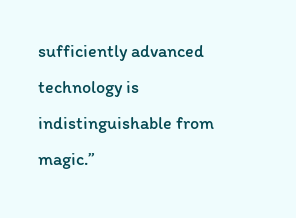sufficiently advanced technology is indistinguishable from magic.”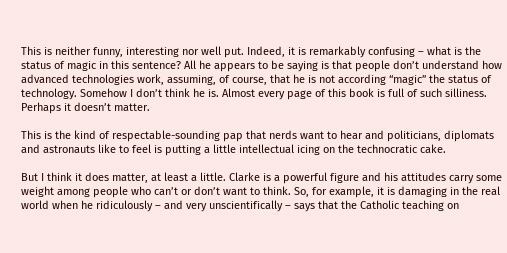This is neither funny, interesting nor well put. Indeed, it is remarkably confusing – what is the status of magic in this sentence? All he appears to be saying is that people don’t understand how advanced technologies work, assuming, of course, that he is not according “magic” the status of technology. Somehow I don’t think he is. Almost every page of this book is full of such silliness. Perhaps it doesn’t matter.

This is the kind of respectable-sounding pap that nerds want to hear and politicians, diplomats and astronauts like to feel is putting a little intellectual icing on the technocratic cake.

But I think it does matter, at least a little. Clarke is a powerful figure and his attitudes carry some weight among people who can’t or don’t want to think. So, for example, it is damaging in the real world when he ridiculously – and very unscientifically – says that the Catholic teaching on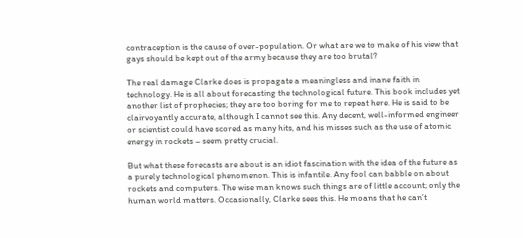contraception is the cause of over-population. Or what are we to make of his view that gays should be kept out of the army because they are too brutal?

The real damage Clarke does is propagate a meaningless and inane faith in technology. He is all about forecasting the technological future. This book includes yet another list of prophecies; they are too boring for me to repeat here. He is said to be clairvoyantly accurate, although I cannot see this. Any decent, well-informed engineer or scientist could have scored as many hits, and his misses such as the use of atomic energy in rockets – seem pretty crucial.

But what these forecasts are about is an idiot fascination with the idea of the future as a purely technological phenomenon. This is infantile. Any fool can babble on about rockets and computers. The wise man knows such things are of little account; only the human world matters. Occasionally, Clarke sees this. He moans that he can’t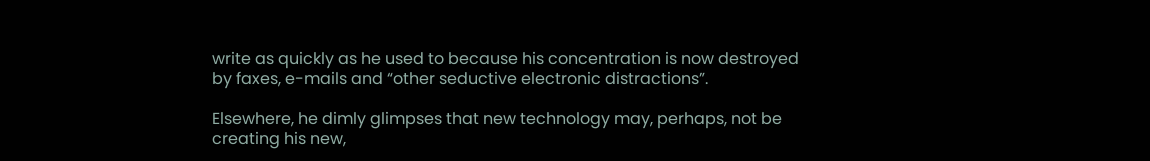write as quickly as he used to because his concentration is now destroyed by faxes, e-mails and “other seductive electronic distractions”.

Elsewhere, he dimly glimpses that new technology may, perhaps, not be creating his new,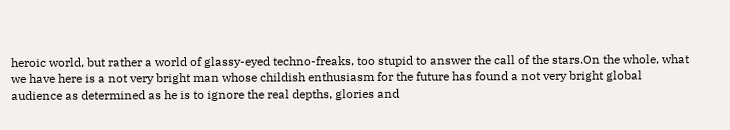heroic world, but rather a world of glassy-eyed techno-freaks, too stupid to answer the call of the stars.On the whole, what we have here is a not very bright man whose childish enthusiasm for the future has found a not very bright global audience as determined as he is to ignore the real depths, glories and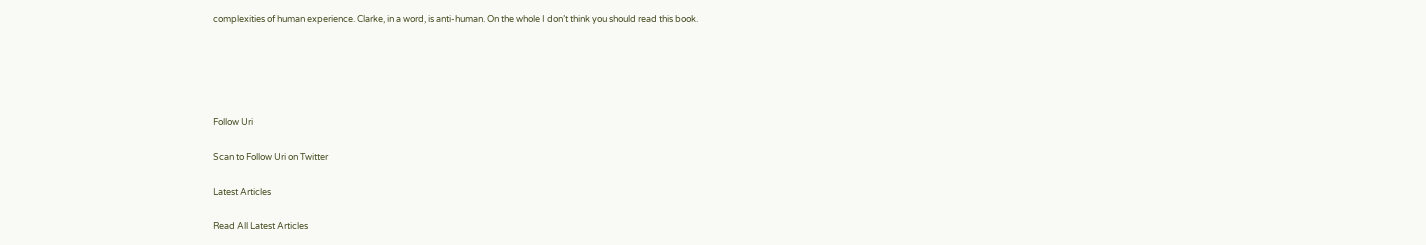complexities of human experience. Clarke, in a word, is anti-human. On the whole I don’t think you should read this book.





Follow Uri

Scan to Follow Uri on Twitter

Latest Articles

Read All Latest Articles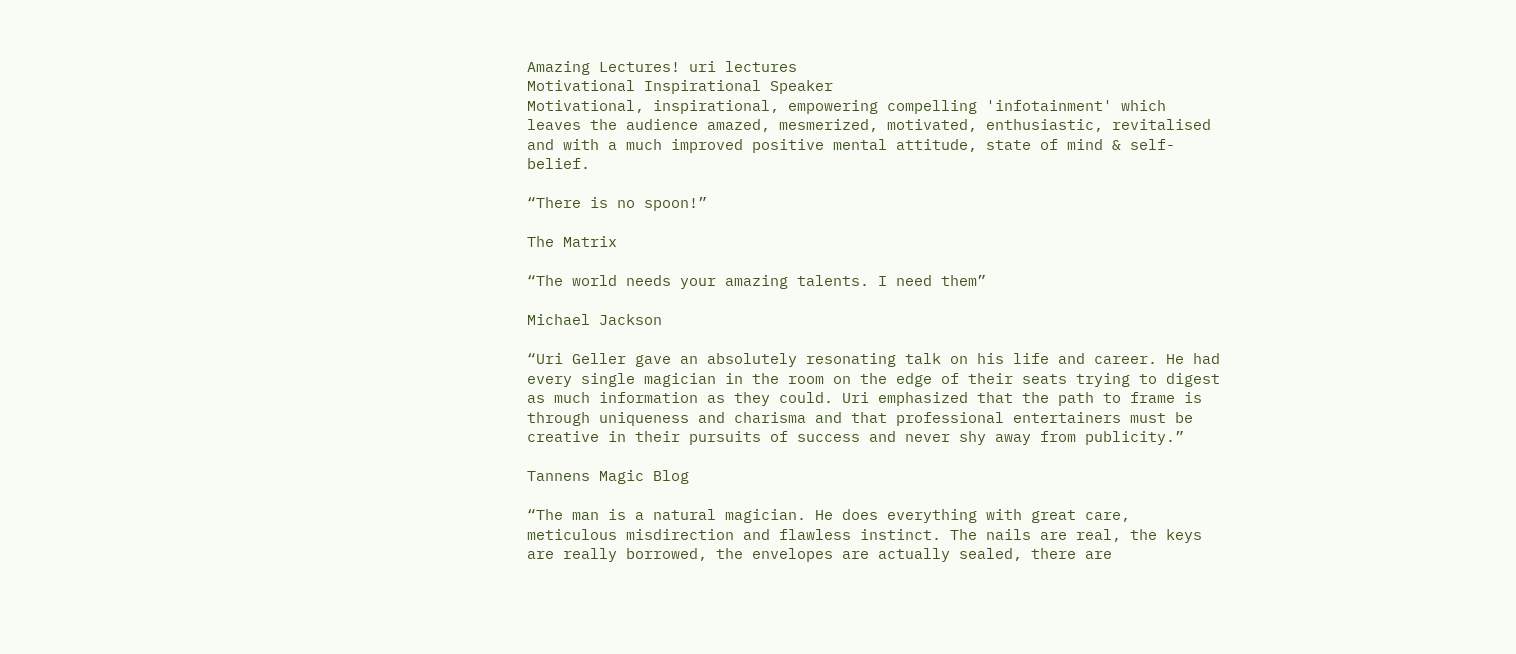Amazing Lectures! uri lectures
Motivational Inspirational Speaker
Motivational, inspirational, empowering compelling 'infotainment' which leaves the audience amazed, mesmerized, motivated, enthusiastic, revitalised and with a much improved positive mental attitude, state of mind & self-belief.

“There is no spoon!”

The Matrix

“The world needs your amazing talents. I need them”

Michael Jackson

“Uri Geller gave an absolutely resonating talk on his life and career. He had every single magician in the room on the edge of their seats trying to digest as much information as they could. Uri emphasized that the path to frame is through uniqueness and charisma and that professional entertainers must be creative in their pursuits of success and never shy away from publicity.”

Tannens Magic Blog

“The man is a natural magician. He does everything with great care, meticulous misdirection and flawless instinct. The nails are real, the keys are really borrowed, the envelopes are actually sealed, there are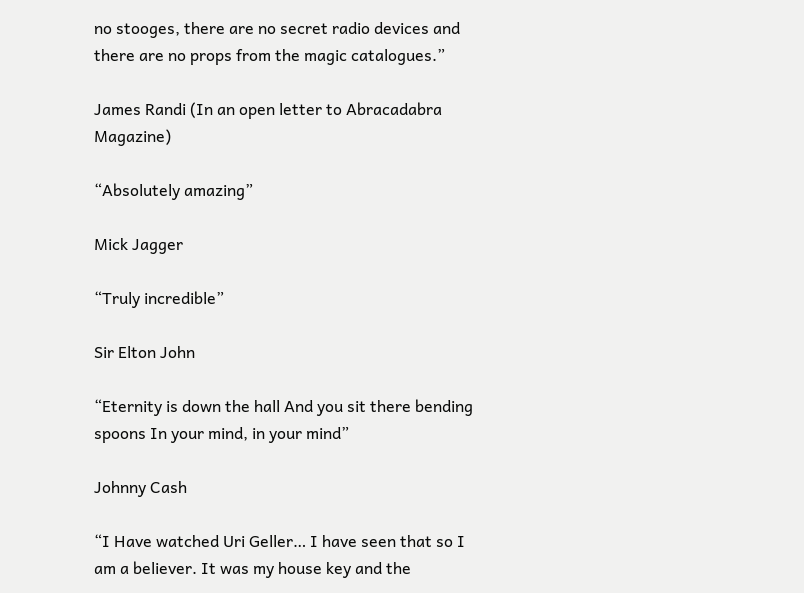no stooges, there are no secret radio devices and there are no props from the magic catalogues.”

James Randi (In an open letter to Abracadabra Magazine)

“Absolutely amazing”

Mick Jagger

“Truly incredible”

Sir Elton John

“Eternity is down the hall And you sit there bending spoons In your mind, in your mind”

Johnny Cash

“I Have watched Uri Geller… I have seen that so I am a believer. It was my house key and the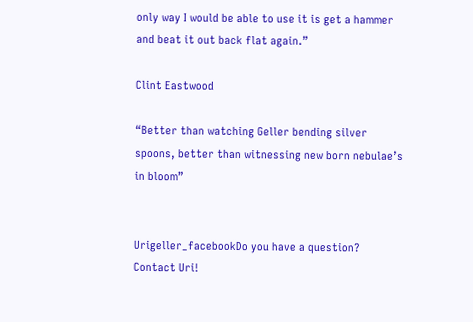only way I would be able to use it is get a hammer and beat it out back flat again.”

Clint Eastwood

“Better than watching Geller bending silver spoons, better than witnessing new born nebulae’s in bloom”


Urigeller_facebookDo you have a question? Contact Uri!